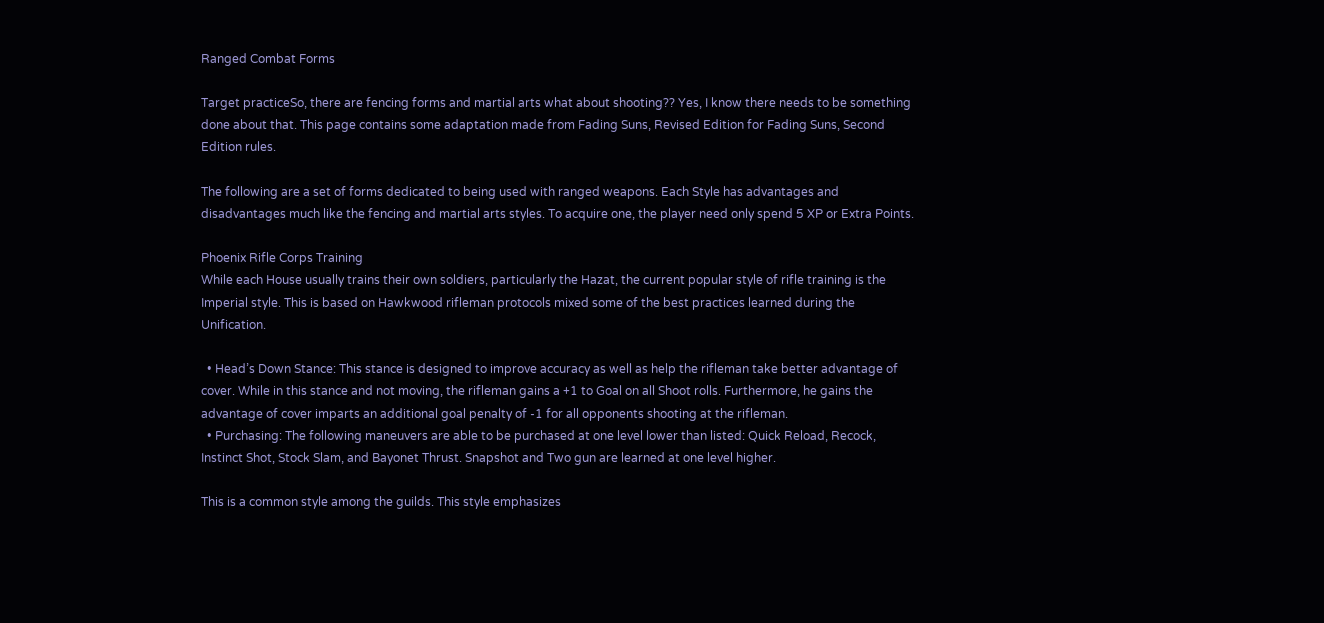Ranged Combat Forms

Target practiceSo, there are fencing forms and martial arts what about shooting?? Yes, I know there needs to be something done about that. This page contains some adaptation made from Fading Suns, Revised Edition for Fading Suns, Second Edition rules.

The following are a set of forms dedicated to being used with ranged weapons. Each Style has advantages and disadvantages much like the fencing and martial arts styles. To acquire one, the player need only spend 5 XP or Extra Points.

Phoenix Rifle Corps Training
While each House usually trains their own soldiers, particularly the Hazat, the current popular style of rifle training is the Imperial style. This is based on Hawkwood rifleman protocols mixed some of the best practices learned during the Unification.

  • Head’s Down Stance: This stance is designed to improve accuracy as well as help the rifleman take better advantage of cover. While in this stance and not moving, the rifleman gains a +1 to Goal on all Shoot rolls. Furthermore, he gains the advantage of cover imparts an additional goal penalty of -1 for all opponents shooting at the rifleman.
  • Purchasing: The following maneuvers are able to be purchased at one level lower than listed: Quick Reload, Recock, Instinct Shot, Stock Slam, and Bayonet Thrust. Snapshot and Two gun are learned at one level higher.

This is a common style among the guilds. This style emphasizes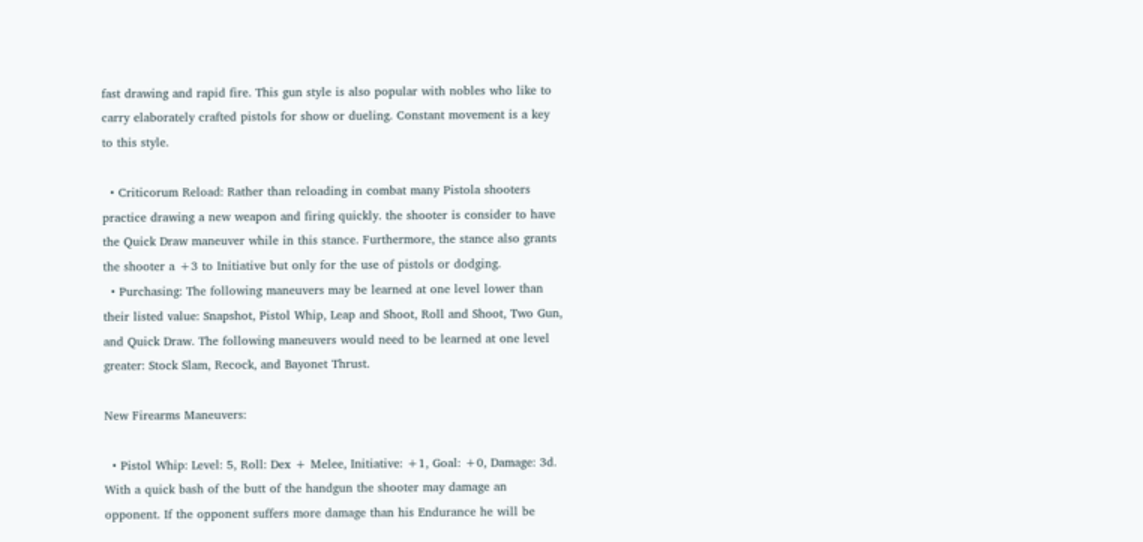fast drawing and rapid fire. This gun style is also popular with nobles who like to carry elaborately crafted pistols for show or dueling. Constant movement is a key to this style.

  • Criticorum Reload: Rather than reloading in combat many Pistola shooters practice drawing a new weapon and firing quickly. the shooter is consider to have the Quick Draw maneuver while in this stance. Furthermore, the stance also grants the shooter a +3 to Initiative but only for the use of pistols or dodging.
  • Purchasing: The following maneuvers may be learned at one level lower than their listed value: Snapshot, Pistol Whip, Leap and Shoot, Roll and Shoot, Two Gun, and Quick Draw. The following maneuvers would need to be learned at one level greater: Stock Slam, Recock, and Bayonet Thrust.

New Firearms Maneuvers:

  • Pistol Whip: Level: 5, Roll: Dex + Melee, Initiative: +1, Goal: +0, Damage: 3d. With a quick bash of the butt of the handgun the shooter may damage an opponent. If the opponent suffers more damage than his Endurance he will be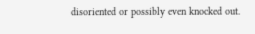disoriented or possibly even knocked out.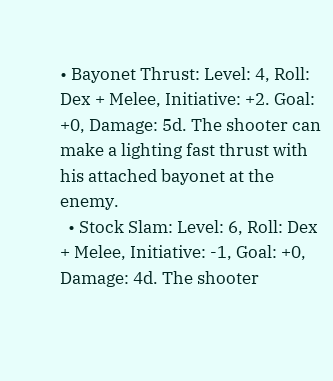• Bayonet Thrust: Level: 4, Roll: Dex + Melee, Initiative: +2. Goal: +0, Damage: 5d. The shooter can make a lighting fast thrust with his attached bayonet at the enemy.
  • Stock Slam: Level: 6, Roll: Dex + Melee, Initiative: -1, Goal: +0, Damage: 4d. The shooter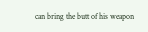can bring the butt of his weapon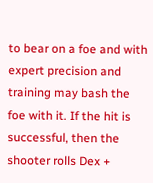to bear on a foe and with expert precision and training may bash the foe with it. If the hit is successful, then the shooter rolls Dex +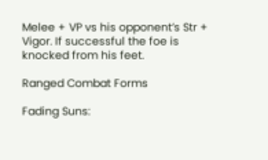Melee + VP vs his opponent’s Str + Vigor. If successful the foe is knocked from his feet.

Ranged Combat Forms

Fading Suns: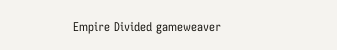Empire Divided gameweaver